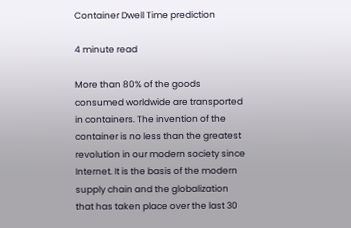Container Dwell Time prediction

4 minute read

More than 80% of the goods consumed worldwide are transported in containers. The invention of the container is no less than the greatest revolution in our modern society since Internet. It is the basis of the modern supply chain and the globalization that has taken place over the last 30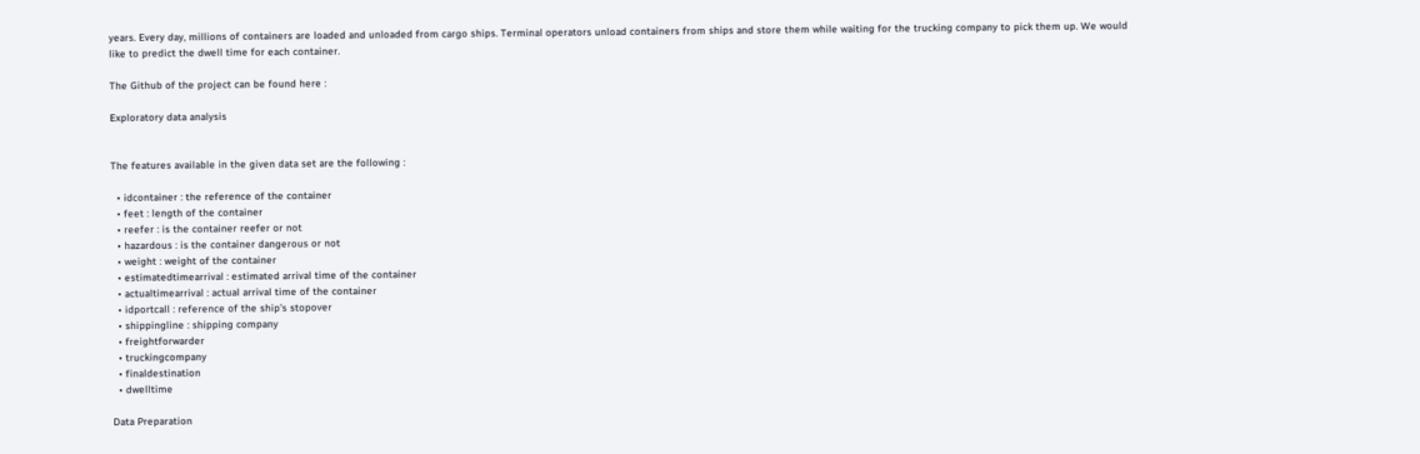years. Every day, millions of containers are loaded and unloaded from cargo ships. Terminal operators unload containers from ships and store them while waiting for the trucking company to pick them up. We would like to predict the dwell time for each container.

The Github of the project can be found here :

Exploratory data analysis


The features available in the given data set are the following :

  • idcontainer : the reference of the container
  • feet : length of the container
  • reefer : is the container reefer or not
  • hazardous : is the container dangerous or not
  • weight : weight of the container
  • estimatedtimearrival : estimated arrival time of the container
  • actualtimearrival : actual arrival time of the container
  • idportcall : reference of the ship’s stopover
  • shippingline : shipping company
  • freightforwarder
  • truckingcompany
  • finaldestination
  • dwelltime

Data Preparation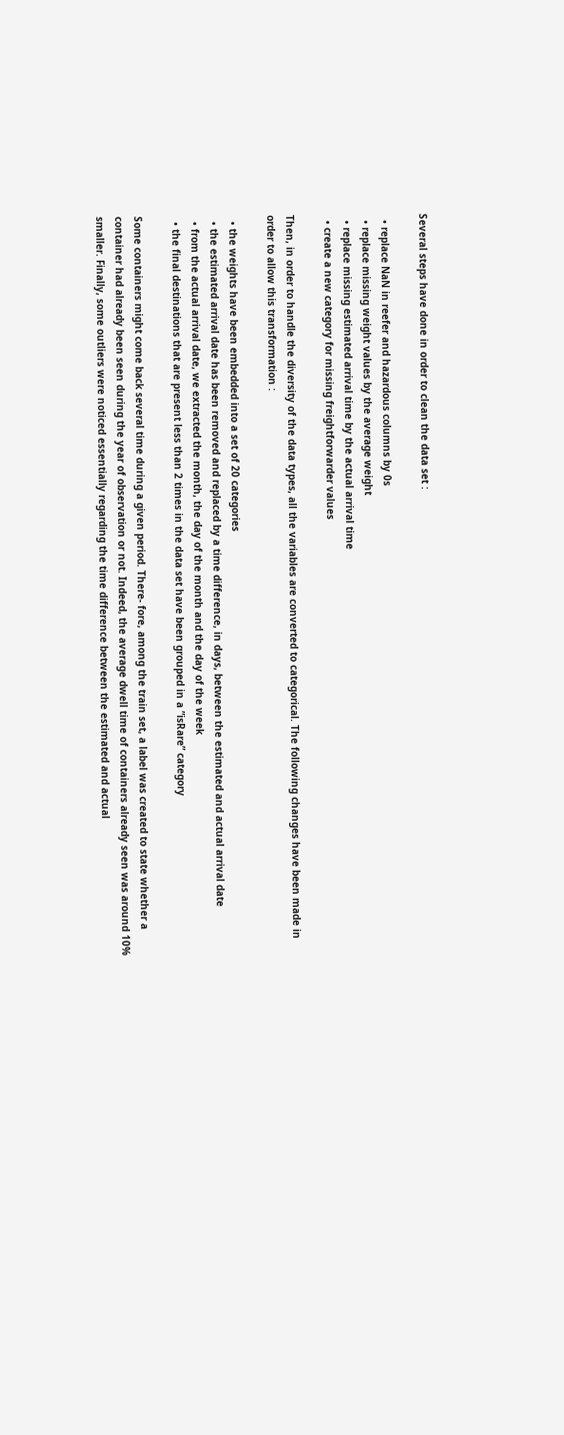Several steps have done in order to clean the data set :

  • replace NaN in reefer and hazardous columns by 0s
  • replace missing weight values by the average weight
  • replace missing estimated arrival time by the actual arrival time
  • create a new category for missing freightforwarder values

Then, in order to handle the diversity of the data types, all the variables are converted to categorical. The following changes have been made in order to allow this transformation :

  • the weights have been embedded into a set of 20 categories
  • the estimated arrival date has been removed and replaced by a time difference, in days, between the estimated and actual arrival date
  • from the actual arrival date, we extracted the month, the day of the month and the day of the week
  • the final destinations that are present less than 2 times in the data set have been grouped in a ”isRare” category

Some containers might come back several time during a given period. There- fore, among the train set, a label was created to state whether a container had already been seen during the year of observation or not. Indeed, the average dwell time of containers already seen was around 10% smaller. Finally, some outliers were noticed essentially regarding the time difference between the estimated and actual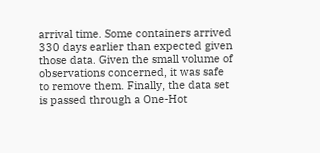arrival time. Some containers arrived 330 days earlier than expected given those data. Given the small volume of observations concerned, it was safe to remove them. Finally, the data set is passed through a One-Hot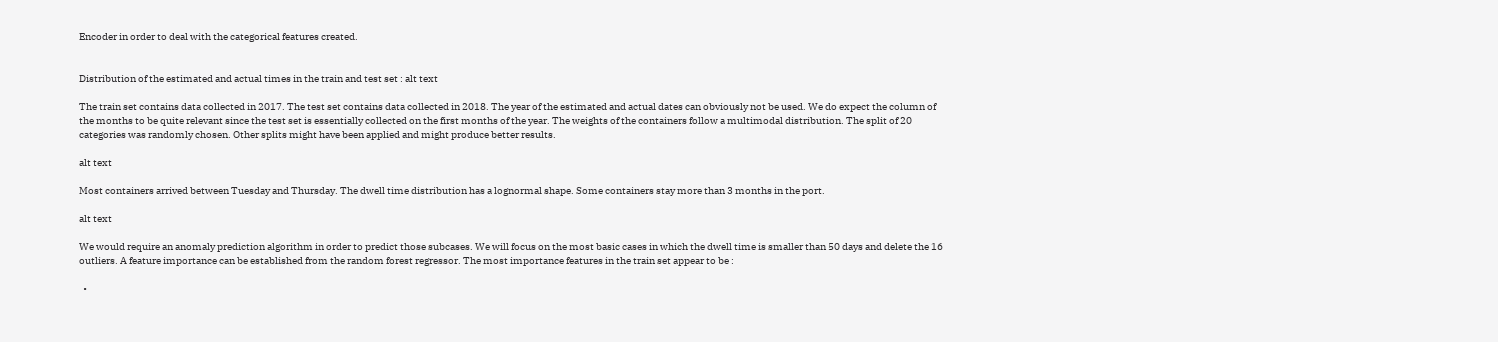Encoder in order to deal with the categorical features created.


Distribution of the estimated and actual times in the train and test set : alt text

The train set contains data collected in 2017. The test set contains data collected in 2018. The year of the estimated and actual dates can obviously not be used. We do expect the column of the months to be quite relevant since the test set is essentially collected on the first months of the year. The weights of the containers follow a multimodal distribution. The split of 20 categories was randomly chosen. Other splits might have been applied and might produce better results.

alt text

Most containers arrived between Tuesday and Thursday. The dwell time distribution has a lognormal shape. Some containers stay more than 3 months in the port.

alt text

We would require an anomaly prediction algorithm in order to predict those subcases. We will focus on the most basic cases in which the dwell time is smaller than 50 days and delete the 16 outliers. A feature importance can be established from the random forest regressor. The most importance features in the train set appear to be :

  •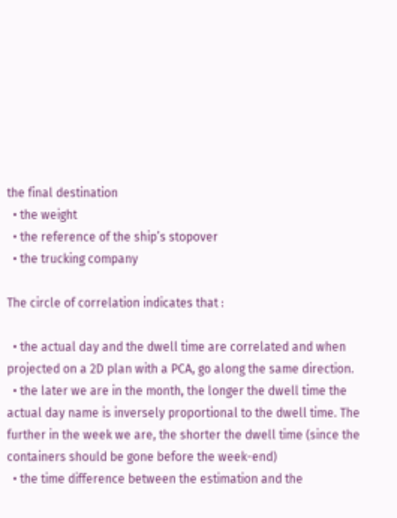the final destination
  • the weight
  • the reference of the ship’s stopover
  • the trucking company

The circle of correlation indicates that :

  • the actual day and the dwell time are correlated and when projected on a 2D plan with a PCA, go along the same direction.
  • the later we are in the month, the longer the dwell time the actual day name is inversely proportional to the dwell time. The further in the week we are, the shorter the dwell time (since the containers should be gone before the week-end)
  • the time difference between the estimation and the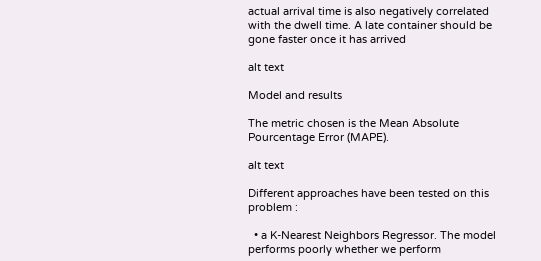actual arrival time is also negatively correlated with the dwell time. A late container should be gone faster once it has arrived

alt text

Model and results

The metric chosen is the Mean Absolute Pourcentage Error (MAPE).

alt text

Different approaches have been tested on this problem :

  • a K-Nearest Neighbors Regressor. The model performs poorly whether we perform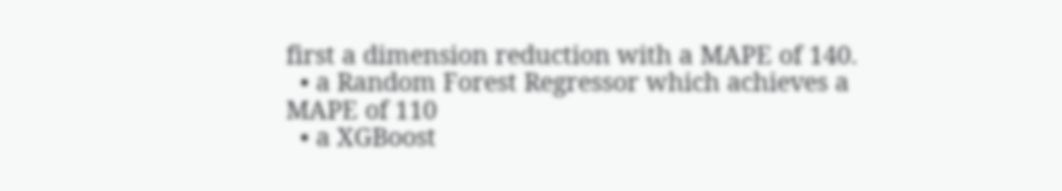first a dimension reduction with a MAPE of 140.
  • a Random Forest Regressor which achieves a MAPE of 110
  • a XGBoost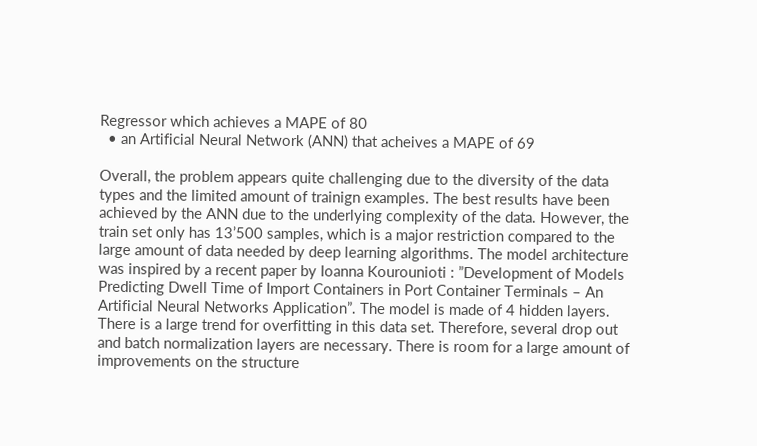Regressor which achieves a MAPE of 80
  • an Artificial Neural Network (ANN) that acheives a MAPE of 69

Overall, the problem appears quite challenging due to the diversity of the data types and the limited amount of trainign examples. The best results have been achieved by the ANN due to the underlying complexity of the data. However, the train set only has 13’500 samples, which is a major restriction compared to the large amount of data needed by deep learning algorithms. The model architecture was inspired by a recent paper by Ioanna Kourounioti : ”Development of Models Predicting Dwell Time of Import Containers in Port Container Terminals – An Artificial Neural Networks Application”. The model is made of 4 hidden layers. There is a large trend for overfitting in this data set. Therefore, several drop out and batch normalization layers are necessary. There is room for a large amount of improvements on the structure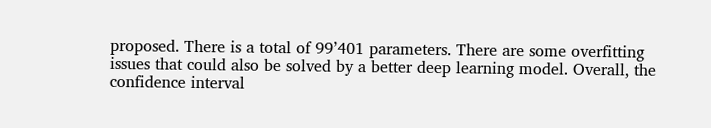proposed. There is a total of 99’401 parameters. There are some overfitting issues that could also be solved by a better deep learning model. Overall, the confidence interval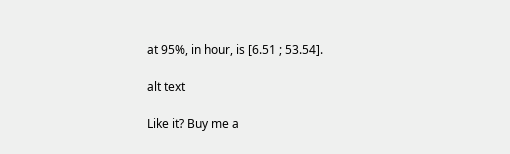at 95%, in hour, is [6.51 ; 53.54].

alt text

Like it? Buy me a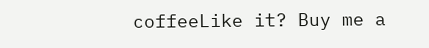coffeeLike it? Buy me a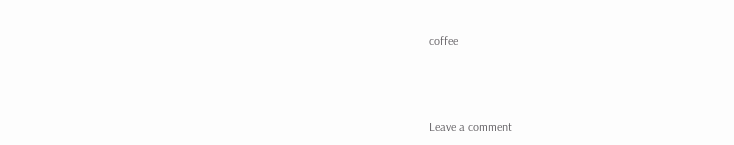coffee



Leave a comment